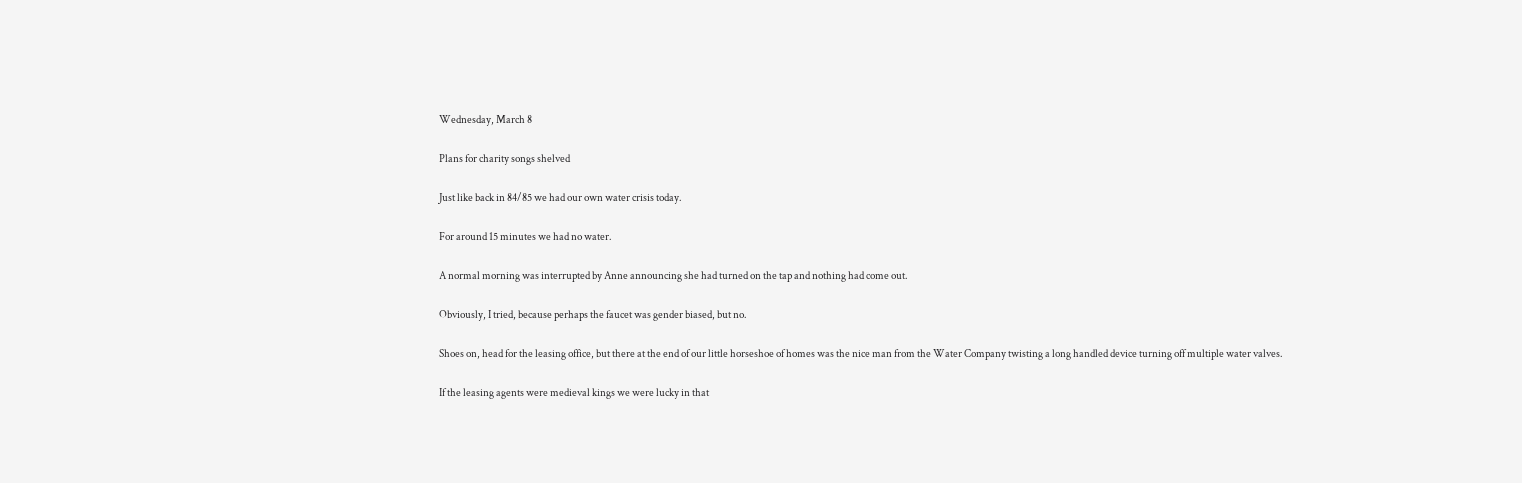Wednesday, March 8

Plans for charity songs shelved

Just like back in 84/85 we had our own water crisis today.

For around 15 minutes we had no water.

A normal morning was interrupted by Anne announcing she had turned on the tap and nothing had come out.

Obviously, I tried, because perhaps the faucet was gender biased, but no.

Shoes on, head for the leasing office, but there at the end of our little horseshoe of homes was the nice man from the Water Company twisting a long handled device turning off multiple water valves.

If the leasing agents were medieval kings we were lucky in that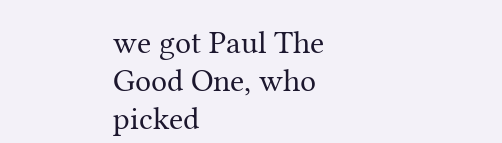we got Paul The Good One, who picked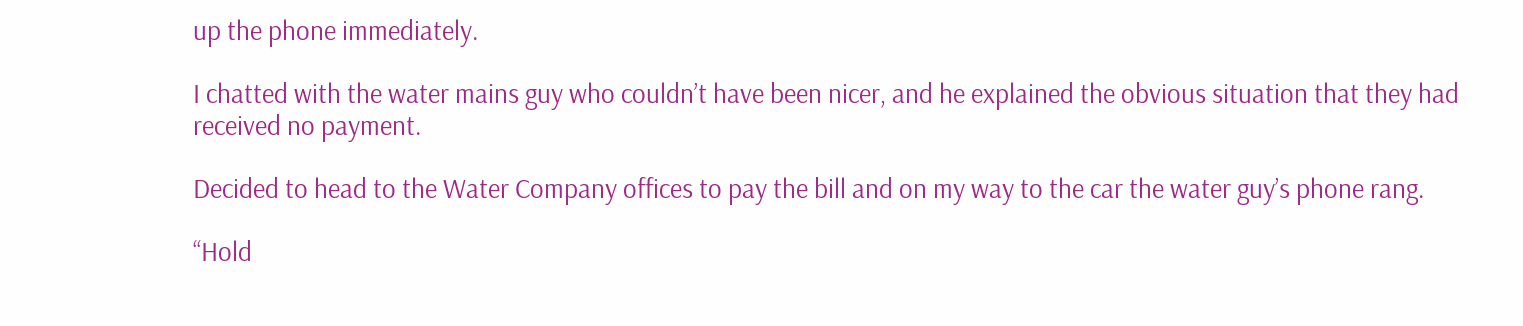up the phone immediately.

I chatted with the water mains guy who couldn’t have been nicer, and he explained the obvious situation that they had received no payment.

Decided to head to the Water Company offices to pay the bill and on my way to the car the water guy’s phone rang.

“Hold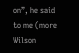on”, he said to me (more Wilson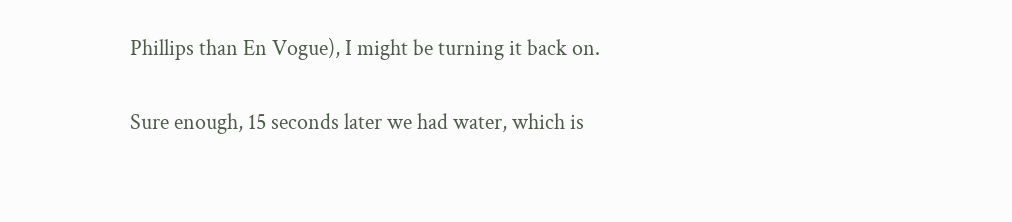Phillips than En Vogue), I might be turning it back on.

Sure enough, 15 seconds later we had water, which is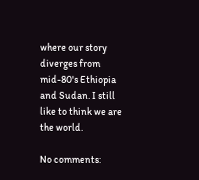where our story diverges from mid-80's Ethiopia and Sudan. I still like to think we are the world.

No comments: